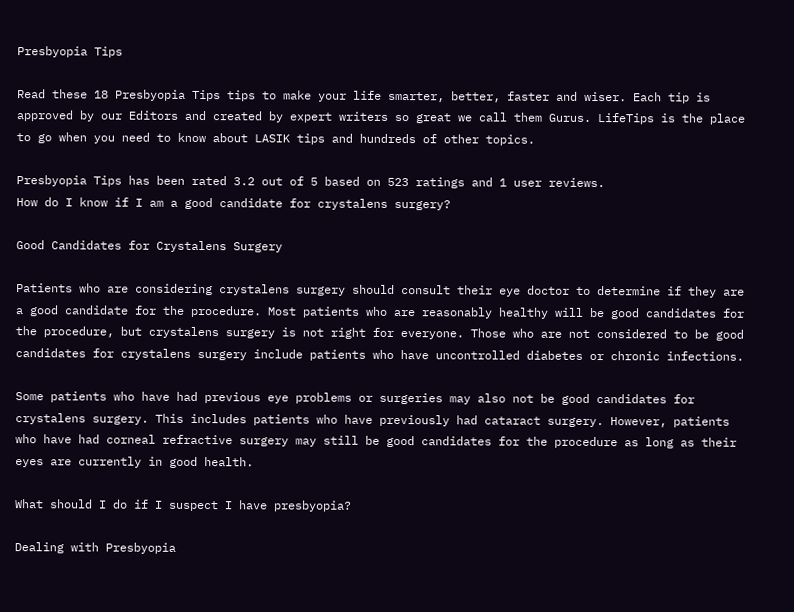Presbyopia Tips

Read these 18 Presbyopia Tips tips to make your life smarter, better, faster and wiser. Each tip is approved by our Editors and created by expert writers so great we call them Gurus. LifeTips is the place to go when you need to know about LASIK tips and hundreds of other topics.

Presbyopia Tips has been rated 3.2 out of 5 based on 523 ratings and 1 user reviews.
How do I know if I am a good candidate for crystalens surgery?

Good Candidates for Crystalens Surgery

Patients who are considering crystalens surgery should consult their eye doctor to determine if they are a good candidate for the procedure. Most patients who are reasonably healthy will be good candidates for the procedure, but crystalens surgery is not right for everyone. Those who are not considered to be good candidates for crystalens surgery include patients who have uncontrolled diabetes or chronic infections.

Some patients who have had previous eye problems or surgeries may also not be good candidates for crystalens surgery. This includes patients who have previously had cataract surgery. However, patients who have had corneal refractive surgery may still be good candidates for the procedure as long as their eyes are currently in good health.

What should I do if I suspect I have presbyopia?

Dealing with Presbyopia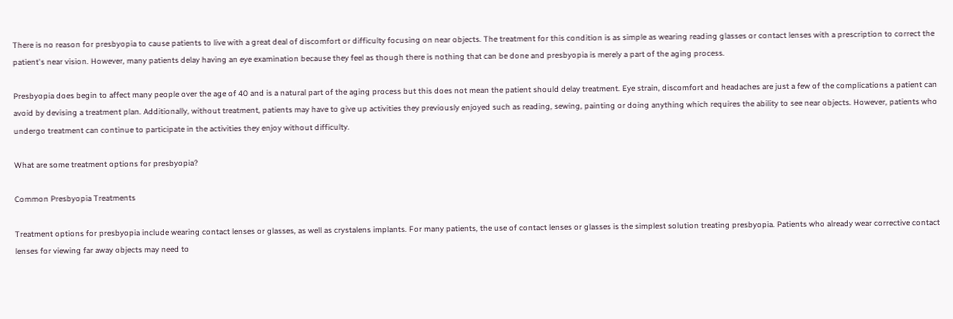There is no reason for presbyopia to cause patients to live with a great deal of discomfort or difficulty focusing on near objects. The treatment for this condition is as simple as wearing reading glasses or contact lenses with a prescription to correct the patient's near vision. However, many patients delay having an eye examination because they feel as though there is nothing that can be done and presbyopia is merely a part of the aging process.

Presbyopia does begin to affect many people over the age of 40 and is a natural part of the aging process but this does not mean the patient should delay treatment. Eye strain, discomfort and headaches are just a few of the complications a patient can avoid by devising a treatment plan. Additionally, without treatment, patients may have to give up activities they previously enjoyed such as reading, sewing, painting or doing anything which requires the ability to see near objects. However, patients who undergo treatment can continue to participate in the activities they enjoy without difficulty.

What are some treatment options for presbyopia?

Common Presbyopia Treatments

Treatment options for presbyopia include wearing contact lenses or glasses, as well as crystalens implants. For many patients, the use of contact lenses or glasses is the simplest solution treating presbyopia. Patients who already wear corrective contact lenses for viewing far away objects may need to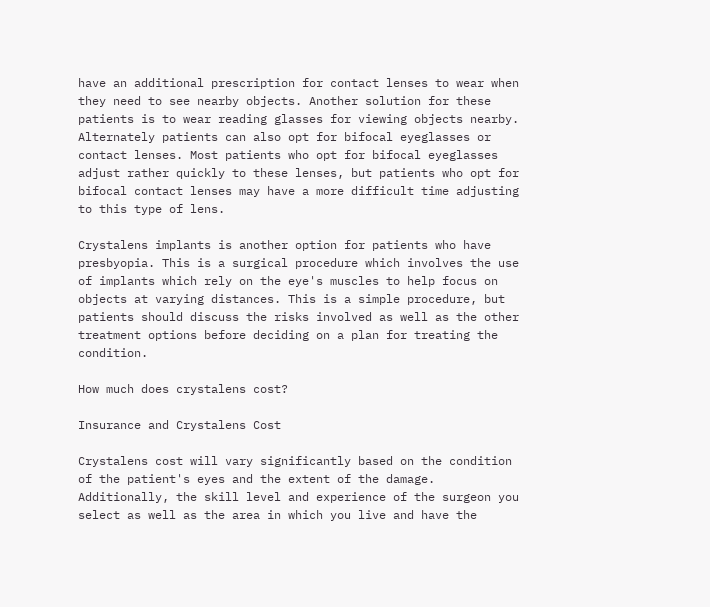have an additional prescription for contact lenses to wear when they need to see nearby objects. Another solution for these patients is to wear reading glasses for viewing objects nearby. Alternately patients can also opt for bifocal eyeglasses or contact lenses. Most patients who opt for bifocal eyeglasses adjust rather quickly to these lenses, but patients who opt for bifocal contact lenses may have a more difficult time adjusting to this type of lens.

Crystalens implants is another option for patients who have presbyopia. This is a surgical procedure which involves the use of implants which rely on the eye's muscles to help focus on objects at varying distances. This is a simple procedure, but patients should discuss the risks involved as well as the other treatment options before deciding on a plan for treating the condition.

How much does crystalens cost?

Insurance and Crystalens Cost

Crystalens cost will vary significantly based on the condition of the patient's eyes and the extent of the damage. Additionally, the skill level and experience of the surgeon you select as well as the area in which you live and have the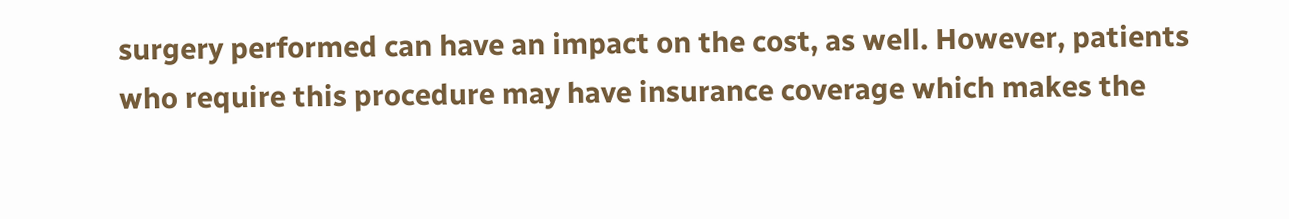surgery performed can have an impact on the cost, as well. However, patients who require this procedure may have insurance coverage which makes the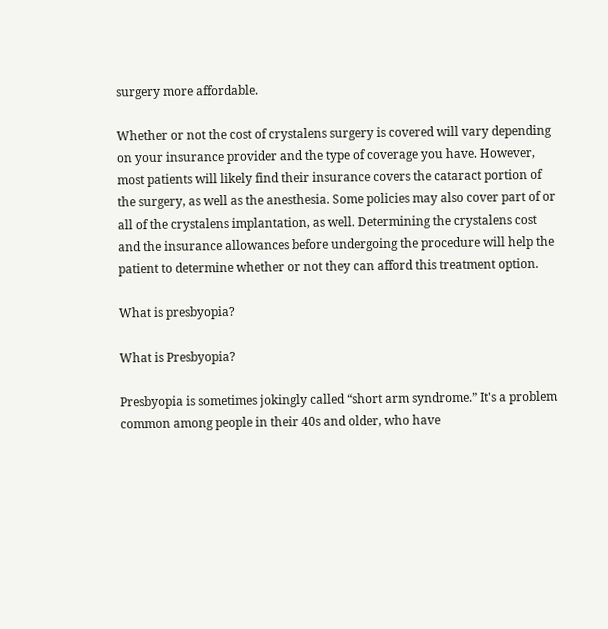surgery more affordable.

Whether or not the cost of crystalens surgery is covered will vary depending on your insurance provider and the type of coverage you have. However, most patients will likely find their insurance covers the cataract portion of the surgery, as well as the anesthesia. Some policies may also cover part of or all of the crystalens implantation, as well. Determining the crystalens cost and the insurance allowances before undergoing the procedure will help the patient to determine whether or not they can afford this treatment option.

What is presbyopia?

What is Presbyopia?

Presbyopia is sometimes jokingly called “short arm syndrome.” It's a problem common among people in their 40s and older, who have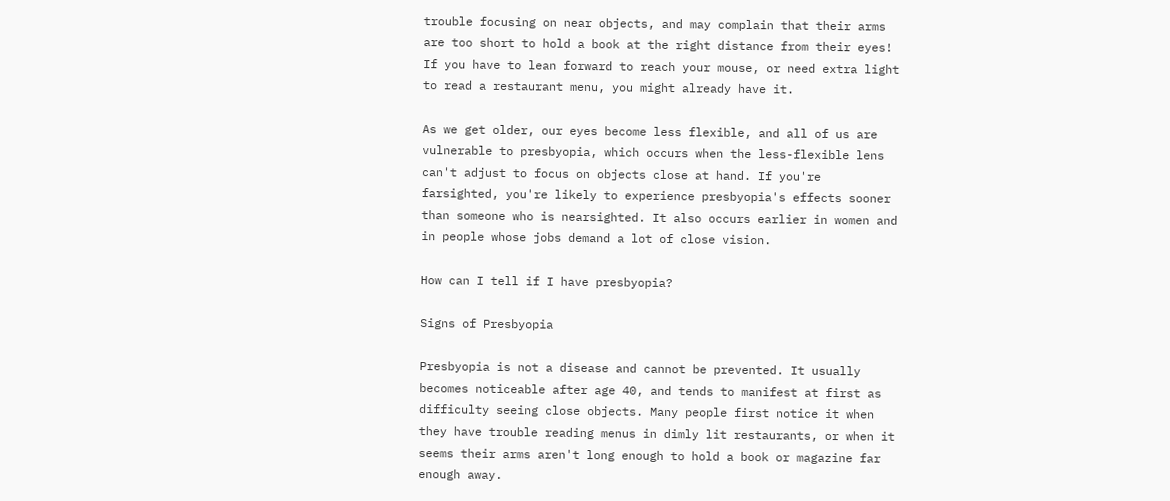trouble focusing on near objects, and may complain that their arms are too short to hold a book at the right distance from their eyes! If you have to lean forward to reach your mouse, or need extra light to read a restaurant menu, you might already have it.

As we get older, our eyes become less flexible, and all of us are vulnerable to presbyopia, which occurs when the less-flexible lens can't adjust to focus on objects close at hand. If you're farsighted, you're likely to experience presbyopia's effects sooner than someone who is nearsighted. It also occurs earlier in women and in people whose jobs demand a lot of close vision.

How can I tell if I have presbyopia?

Signs of Presbyopia

Presbyopia is not a disease and cannot be prevented. It usually becomes noticeable after age 40, and tends to manifest at first as difficulty seeing close objects. Many people first notice it when they have trouble reading menus in dimly lit restaurants, or when it seems their arms aren't long enough to hold a book or magazine far enough away.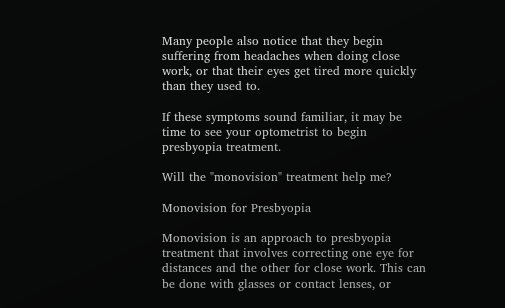Many people also notice that they begin suffering from headaches when doing close work, or that their eyes get tired more quickly than they used to.

If these symptoms sound familiar, it may be time to see your optometrist to begin presbyopia treatment.

Will the "monovision" treatment help me?

Monovision for Presbyopia

Monovision is an approach to presbyopia treatment that involves correcting one eye for distances and the other for close work. This can be done with glasses or contact lenses, or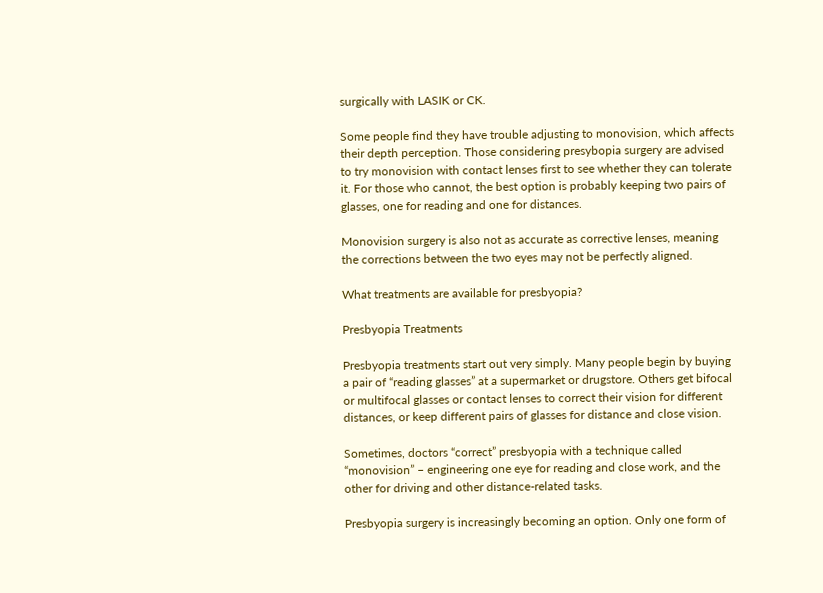surgically with LASIK or CK.

Some people find they have trouble adjusting to monovision, which affects their depth perception. Those considering presybopia surgery are advised to try monovision with contact lenses first to see whether they can tolerate it. For those who cannot, the best option is probably keeping two pairs of glasses, one for reading and one for distances.

Monovision surgery is also not as accurate as corrective lenses, meaning the corrections between the two eyes may not be perfectly aligned.

What treatments are available for presbyopia?

Presbyopia Treatments

Presbyopia treatments start out very simply. Many people begin by buying a pair of “reading glasses” at a supermarket or drugstore. Others get bifocal or multifocal glasses or contact lenses to correct their vision for different distances, or keep different pairs of glasses for distance and close vision.

Sometimes, doctors “correct” presbyopia with a technique called “monovision” – engineering one eye for reading and close work, and the other for driving and other distance-related tasks.

Presbyopia surgery is increasingly becoming an option. Only one form of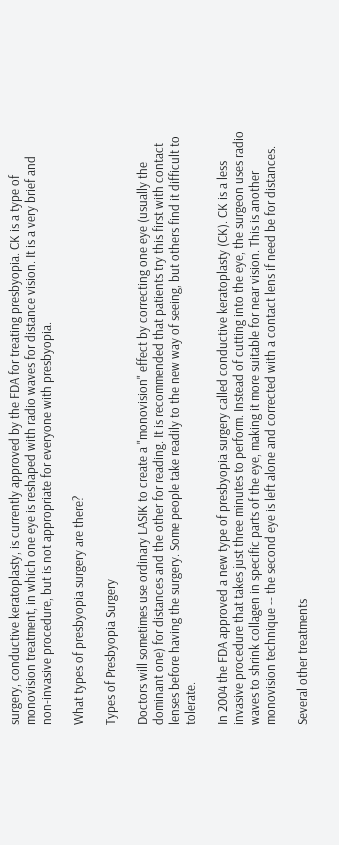surgery, conductive keratoplasty, is currently approved by the FDA for treating presbyopia. CK is a type of monovision treatment, in which one eye is reshaped with radio waves for distance vision. It is a very brief and non-invasive procedure, but is not appropriate for everyone with presbyopia.

What types of presbyopia surgery are there?

Types of Presbyopia Surgery

Doctors will sometimes use ordinary LASIK to create a "monovision" effect by correcting one eye (usually the dominant one) for distances and the other for reading. It is recommended that patients try this first with contact lenses before having the surgery. Some people take readily to the new way of seeing, but others find it difficult to tolerate.

In 2004 the FDA approved a new type of presbyopia surgery called conductive keratoplasty (CK). CK is a less invasive procedure that takes just three minutes to perform. Instead of cutting into the eye, the surgeon uses radio waves to shrink collagen in specific parts of the eye, making it more suitable for near vision. This is another monovision technique -- the second eye is left alone and corrected with a contact lens if need be for distances.

Several other treatments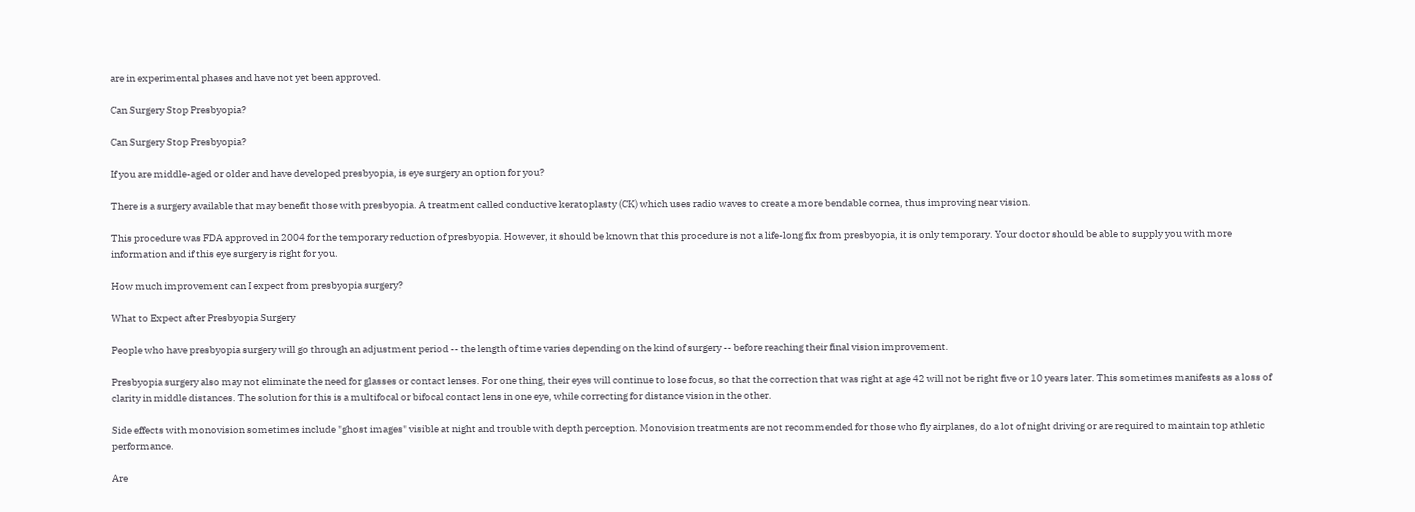are in experimental phases and have not yet been approved.

Can Surgery Stop Presbyopia?

Can Surgery Stop Presbyopia?

If you are middle-aged or older and have developed presbyopia, is eye surgery an option for you?

There is a surgery available that may benefit those with presbyopia. A treatment called conductive keratoplasty (CK) which uses radio waves to create a more bendable cornea, thus improving near vision.

This procedure was FDA approved in 2004 for the temporary reduction of presbyopia. However, it should be known that this procedure is not a life-long fix from presbyopia, it is only temporary. Your doctor should be able to supply you with more information and if this eye surgery is right for you.

How much improvement can I expect from presbyopia surgery?

What to Expect after Presbyopia Surgery

People who have presbyopia surgery will go through an adjustment period -- the length of time varies depending on the kind of surgery -- before reaching their final vision improvement.

Presbyopia surgery also may not eliminate the need for glasses or contact lenses. For one thing, their eyes will continue to lose focus, so that the correction that was right at age 42 will not be right five or 10 years later. This sometimes manifests as a loss of clarity in middle distances. The solution for this is a multifocal or bifocal contact lens in one eye, while correcting for distance vision in the other.

Side effects with monovision sometimes include "ghost images" visible at night and trouble with depth perception. Monovision treatments are not recommended for those who fly airplanes, do a lot of night driving or are required to maintain top athletic performance.

Are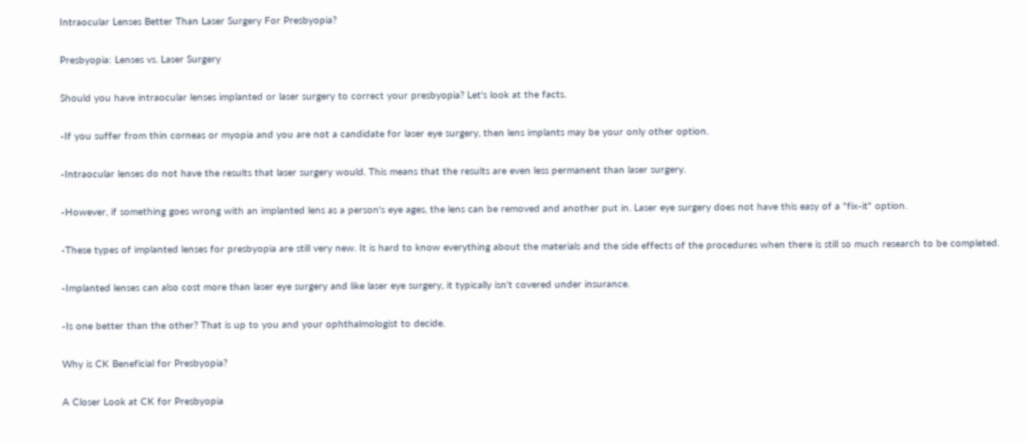Intraocular Lenses Better Than Laser Surgery For Presbyopia?

Presbyopia: Lenses vs. Laser Surgery

Should you have intraocular lenses implanted or laser surgery to correct your presbyopia? Let's look at the facts.

-If you suffer from thin corneas or myopia and you are not a candidate for laser eye surgery, then lens implants may be your only other option.

-Intraocular lenses do not have the results that laser surgery would. This means that the results are even less permanent than laser surgery.

-However, if something goes wrong with an implanted lens as a person's eye ages, the lens can be removed and another put in. Laser eye surgery does not have this easy of a "fix-it" option.

-These types of implanted lenses for presbyopia are still very new. It is hard to know everything about the materials and the side effects of the procedures when there is still so much research to be completed.

-Implanted lenses can also cost more than laser eye surgery and like laser eye surgery, it typically isn't covered under insurance.

-Is one better than the other? That is up to you and your ophthalmologist to decide.

Why is CK Beneficial for Presbyopia?

A Closer Look at CK for Presbyopia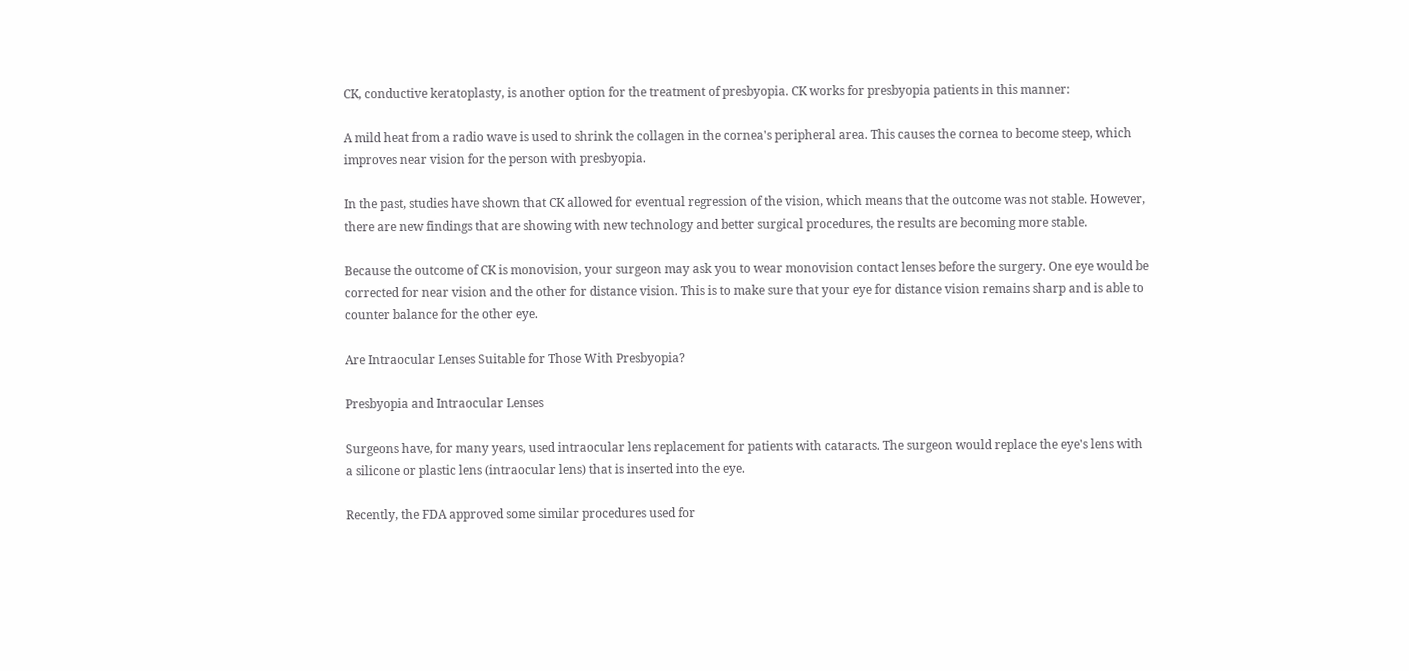CK, conductive keratoplasty, is another option for the treatment of presbyopia. CK works for presbyopia patients in this manner:

A mild heat from a radio wave is used to shrink the collagen in the cornea's peripheral area. This causes the cornea to become steep, which improves near vision for the person with presbyopia.

In the past, studies have shown that CK allowed for eventual regression of the vision, which means that the outcome was not stable. However, there are new findings that are showing with new technology and better surgical procedures, the results are becoming more stable.

Because the outcome of CK is monovision, your surgeon may ask you to wear monovision contact lenses before the surgery. One eye would be corrected for near vision and the other for distance vision. This is to make sure that your eye for distance vision remains sharp and is able to counter balance for the other eye.

Are Intraocular Lenses Suitable for Those With Presbyopia?

Presbyopia and Intraocular Lenses

Surgeons have, for many years, used intraocular lens replacement for patients with cataracts. The surgeon would replace the eye's lens with a silicone or plastic lens (intraocular lens) that is inserted into the eye.

Recently, the FDA approved some similar procedures used for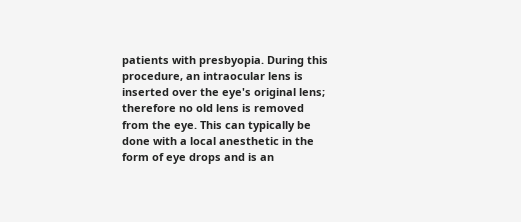patients with presbyopia. During this procedure, an intraocular lens is inserted over the eye's original lens; therefore no old lens is removed from the eye. This can typically be done with a local anesthetic in the form of eye drops and is an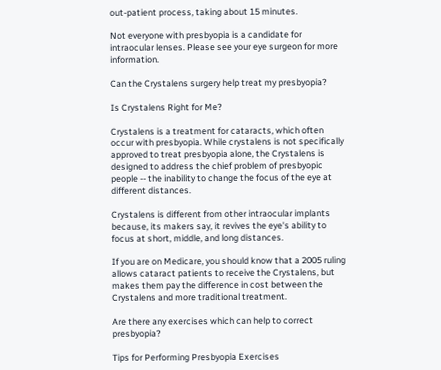out-patient process, taking about 15 minutes.

Not everyone with presbyopia is a candidate for intraocular lenses. Please see your eye surgeon for more information.

Can the Crystalens surgery help treat my presbyopia?

Is Crystalens Right for Me?

Crystalens is a treatment for cataracts, which often occur with presbyopia. While crystalens is not specifically approved to treat presbyopia alone, the Crystalens is designed to address the chief problem of presbyopic people -- the inability to change the focus of the eye at different distances.

Crystalens is different from other intraocular implants because, its makers say, it revives the eye's ability to focus at short, middle, and long distances.

If you are on Medicare, you should know that a 2005 ruling allows cataract patients to receive the Crystalens, but makes them pay the difference in cost between the Crystalens and more traditional treatment.

Are there any exercises which can help to correct presbyopia?

Tips for Performing Presbyopia Exercises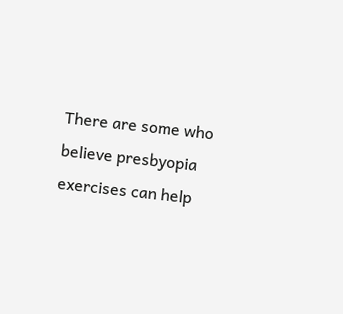There are some who believe presbyopia exercises can help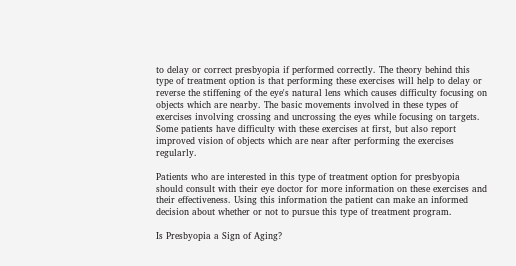to delay or correct presbyopia if performed correctly. The theory behind this type of treatment option is that performing these exercises will help to delay or reverse the stiffening of the eye's natural lens which causes difficulty focusing on objects which are nearby. The basic movements involved in these types of exercises involving crossing and uncrossing the eyes while focusing on targets. Some patients have difficulty with these exercises at first, but also report improved vision of objects which are near after performing the exercises regularly.

Patients who are interested in this type of treatment option for presbyopia should consult with their eye doctor for more information on these exercises and their effectiveness. Using this information the patient can make an informed decision about whether or not to pursue this type of treatment program.

Is Presbyopia a Sign of Aging?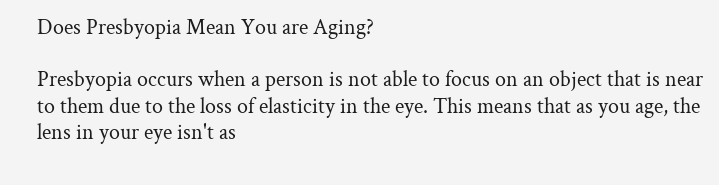Does Presbyopia Mean You are Aging?

Presbyopia occurs when a person is not able to focus on an object that is near to them due to the loss of elasticity in the eye. This means that as you age, the lens in your eye isn't as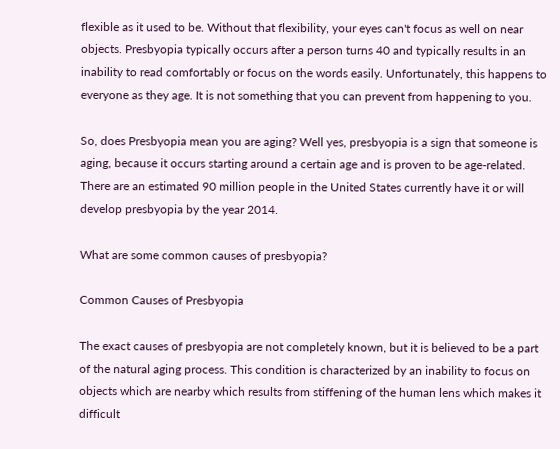flexible as it used to be. Without that flexibility, your eyes can't focus as well on near objects. Presbyopia typically occurs after a person turns 40 and typically results in an inability to read comfortably or focus on the words easily. Unfortunately, this happens to everyone as they age. It is not something that you can prevent from happening to you.

So, does Presbyopia mean you are aging? Well yes, presbyopia is a sign that someone is aging, because it occurs starting around a certain age and is proven to be age-related. There are an estimated 90 million people in the United States currently have it or will develop presbyopia by the year 2014.

What are some common causes of presbyopia?

Common Causes of Presbyopia

The exact causes of presbyopia are not completely known, but it is believed to be a part of the natural aging process. This condition is characterized by an inability to focus on objects which are nearby which results from stiffening of the human lens which makes it difficult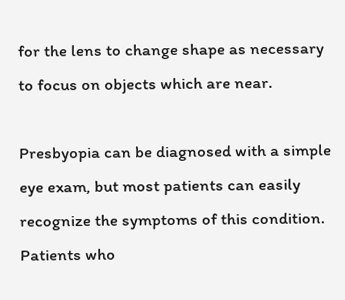for the lens to change shape as necessary to focus on objects which are near.

Presbyopia can be diagnosed with a simple eye exam, but most patients can easily recognize the symptoms of this condition. Patients who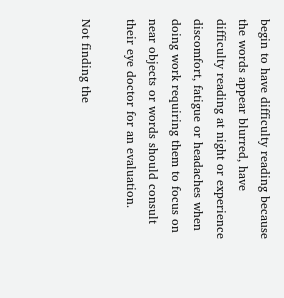begin to have difficulty reading because the words appear blurred, have difficulty reading at night or experience discomfort, fatigue or headaches when doing work requiring them to focus on near objects or words should consult their eye doctor for an evaluation.

Not finding the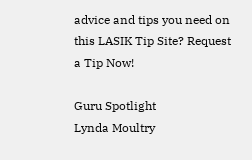advice and tips you need on this LASIK Tip Site? Request a Tip Now!

Guru Spotlight
Lynda Moultry